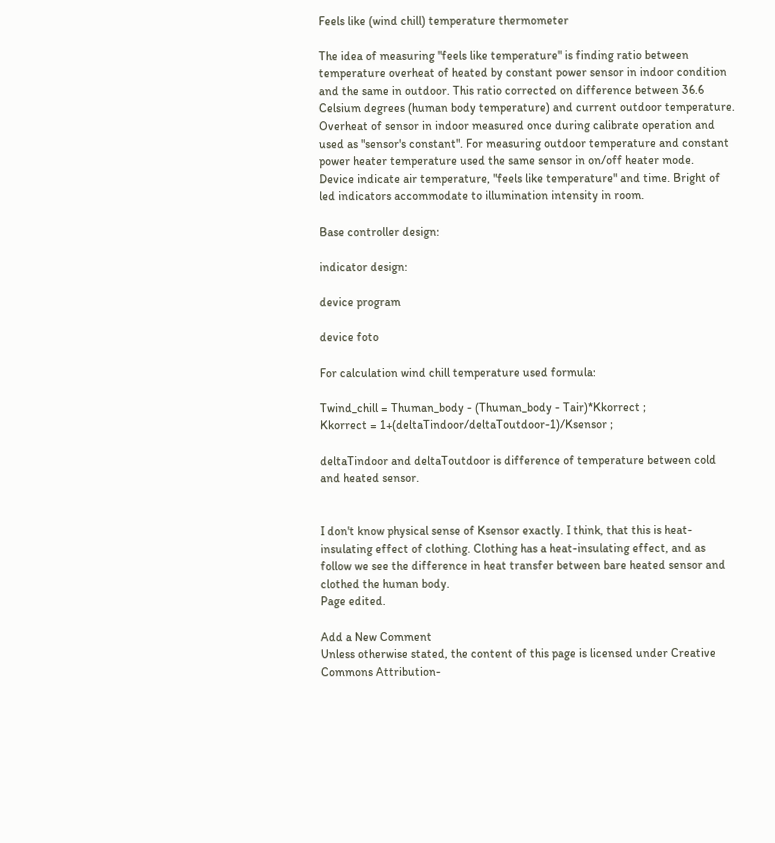Feels like (wind chill) temperature thermometer

The idea of measuring "feels like temperature" is finding ratio between temperature overheat of heated by constant power sensor in indoor condition and the same in outdoor. This ratio corrected on difference between 36.6 Celsium degrees (human body temperature) and current outdoor temperature. Overheat of sensor in indoor measured once during calibrate operation and used as "sensor's constant". For measuring outdoor temperature and constant power heater temperature used the same sensor in on/off heater mode.
Device indicate air temperature, "feels like temperature" and time. Bright of led indicators accommodate to illumination intensity in room.

Base controller design:

indicator design:

device program

device foto

For calculation wind chill temperature used formula:

Twind_chill = Thuman_body - (Thuman_body - Tair)*Kkorrect ;
Kkorrect = 1+(deltaTindoor/deltaToutdoor-1)/Ksensor ;

deltaTindoor and deltaToutdoor is difference of temperature between cold and heated sensor.


I don't know physical sense of Ksensor exactly. I think, that this is heat-insulating effect of clothing. Clothing has a heat-insulating effect, and as follow we see the difference in heat transfer between bare heated sensor and clothed the human body.
Page edited.

Add a New Comment
Unless otherwise stated, the content of this page is licensed under Creative Commons Attribution-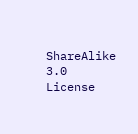ShareAlike 3.0 License